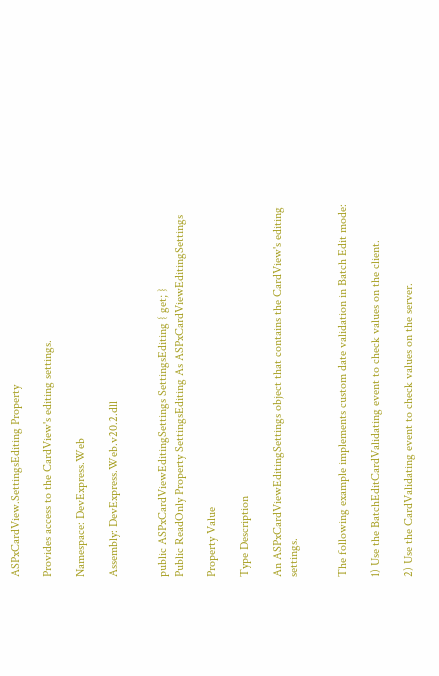ASPxCardView.SettingsEditing Property

Provides access to the CardView's editing settings.

Namespace: DevExpress.Web

Assembly: DevExpress.Web.v20.2.dll


public ASPxCardViewEditingSettings SettingsEditing { get; }
Public ReadOnly Property SettingsEditing As ASPxCardViewEditingSettings

Property Value

Type Description

An ASPxCardViewEditingSettings object that contains the CardView's editing settings.


The following example implements custom date validation in Batch Edit mode:

1) Use the BatchEditCardValidating event to check values on the client.

2) Use the CardValidating event to check values on the server.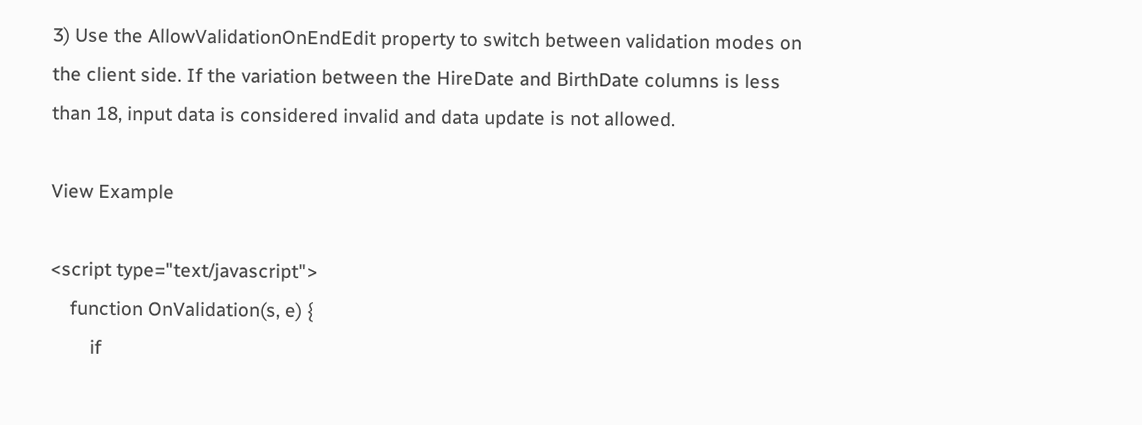3) Use the AllowValidationOnEndEdit property to switch between validation modes on the client side. If the variation between the HireDate and BirthDate columns is less than 18, input data is considered invalid and data update is not allowed.

View Example

<script type="text/javascript">
    function OnValidation(s, e) {
        if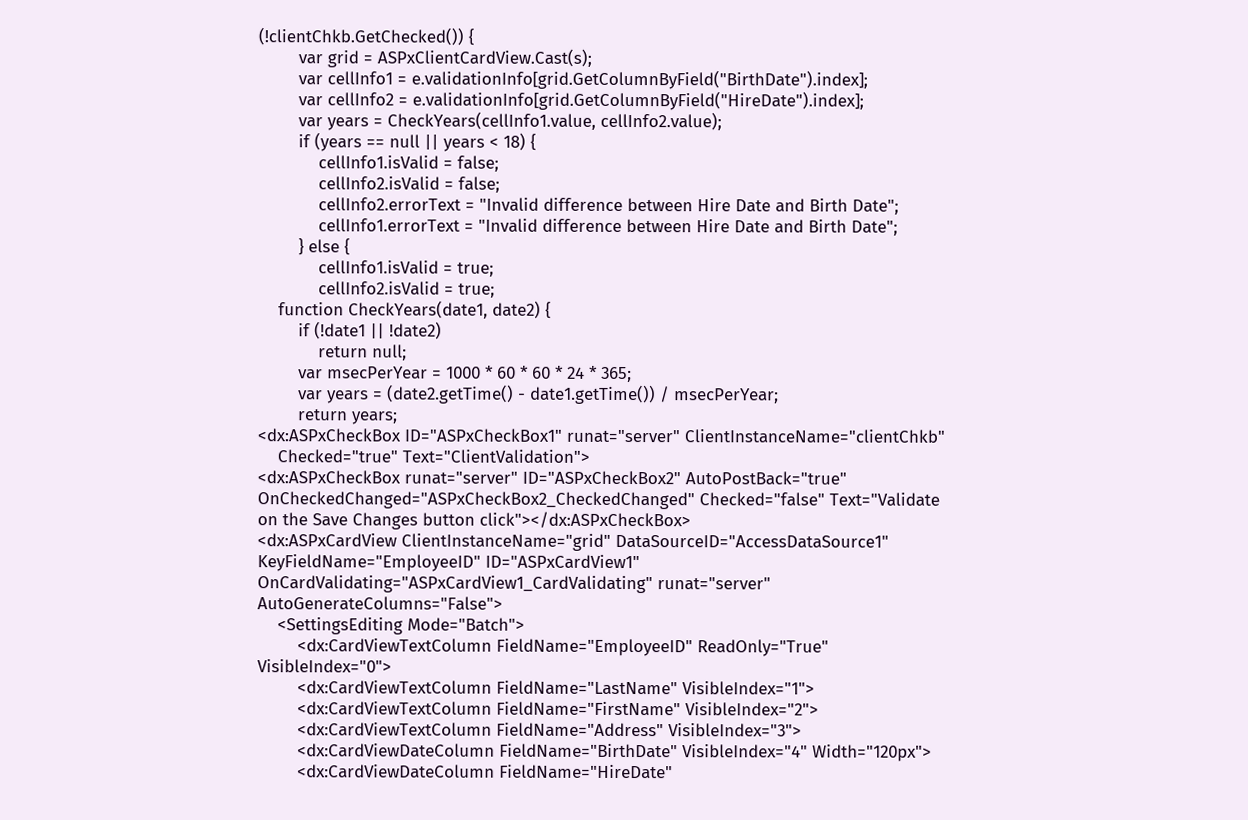(!clientChkb.GetChecked()) {
        var grid = ASPxClientCardView.Cast(s);
        var cellInfo1 = e.validationInfo[grid.GetColumnByField("BirthDate").index];
        var cellInfo2 = e.validationInfo[grid.GetColumnByField("HireDate").index];
        var years = CheckYears(cellInfo1.value, cellInfo2.value);
        if (years == null || years < 18) {
            cellInfo1.isValid = false;
            cellInfo2.isValid = false;
            cellInfo2.errorText = "Invalid difference between Hire Date and Birth Date";
            cellInfo1.errorText = "Invalid difference between Hire Date and Birth Date";
        } else {
            cellInfo1.isValid = true;
            cellInfo2.isValid = true;
    function CheckYears(date1, date2) {
        if (!date1 || !date2)
            return null;
        var msecPerYear = 1000 * 60 * 60 * 24 * 365;
        var years = (date2.getTime() - date1.getTime()) / msecPerYear;
        return years;
<dx:ASPxCheckBox ID="ASPxCheckBox1" runat="server" ClientInstanceName="clientChkb"
    Checked="true" Text="ClientValidation">
<dx:ASPxCheckBox runat="server" ID="ASPxCheckBox2" AutoPostBack="true" OnCheckedChanged="ASPxCheckBox2_CheckedChanged" Checked="false" Text="Validate on the Save Changes button click"></dx:ASPxCheckBox>
<dx:ASPxCardView ClientInstanceName="grid" DataSourceID="AccessDataSource1" KeyFieldName="EmployeeID" ID="ASPxCardView1" OnCardValidating="ASPxCardView1_CardValidating" runat="server" AutoGenerateColumns="False">
    <SettingsEditing Mode="Batch">
        <dx:CardViewTextColumn FieldName="EmployeeID" ReadOnly="True" VisibleIndex="0">
        <dx:CardViewTextColumn FieldName="LastName" VisibleIndex="1">
        <dx:CardViewTextColumn FieldName="FirstName" VisibleIndex="2">
        <dx:CardViewTextColumn FieldName="Address" VisibleIndex="3">
        <dx:CardViewDateColumn FieldName="BirthDate" VisibleIndex="4" Width="120px">
        <dx:CardViewDateColumn FieldName="HireDate"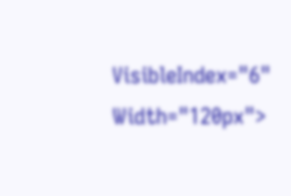VisibleIndex="6" Width="120px">